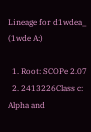Lineage for d1wdea_ (1wde A:)

  1. Root: SCOPe 2.07
  2. 2413226Class c: Alpha and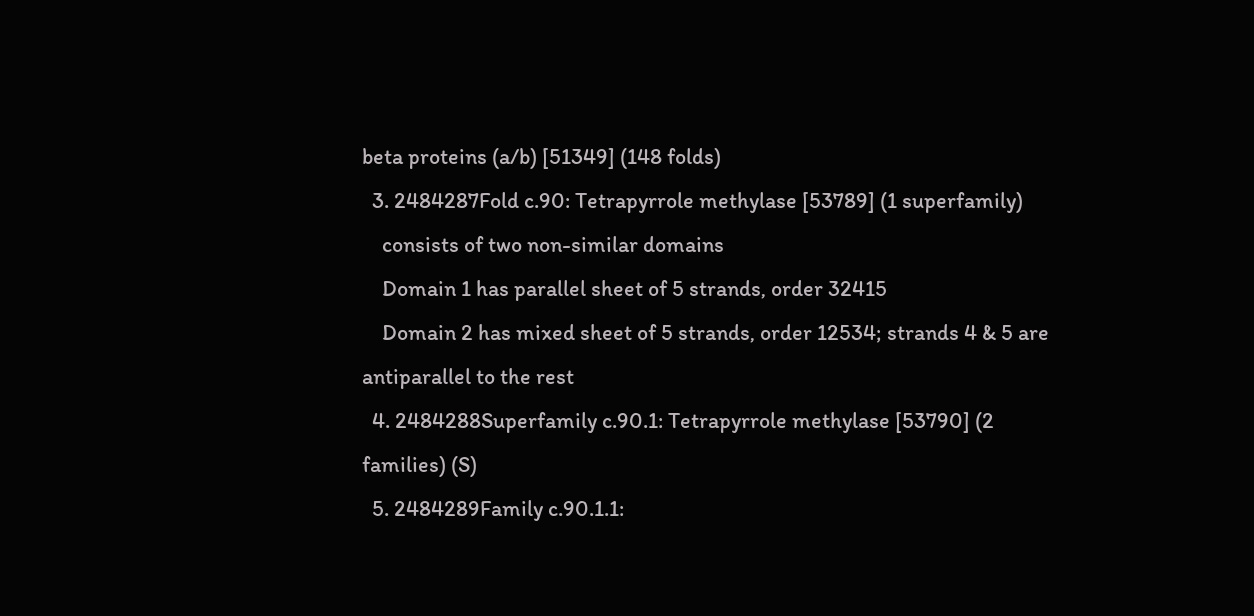beta proteins (a/b) [51349] (148 folds)
  3. 2484287Fold c.90: Tetrapyrrole methylase [53789] (1 superfamily)
    consists of two non-similar domains
    Domain 1 has parallel sheet of 5 strands, order 32415
    Domain 2 has mixed sheet of 5 strands, order 12534; strands 4 & 5 are antiparallel to the rest
  4. 2484288Superfamily c.90.1: Tetrapyrrole methylase [53790] (2 families) (S)
  5. 2484289Family c.90.1.1: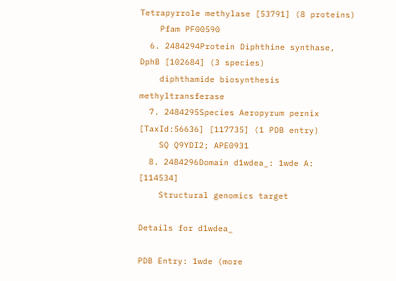Tetrapyrrole methylase [53791] (8 proteins)
    Pfam PF00590
  6. 2484294Protein Diphthine synthase, DphB [102684] (3 species)
    diphthamide biosynthesis methyltransferase
  7. 2484295Species Aeropyrum pernix [TaxId:56636] [117735] (1 PDB entry)
    SQ Q9YDI2; APE0931
  8. 2484296Domain d1wdea_: 1wde A: [114534]
    Structural genomics target

Details for d1wdea_

PDB Entry: 1wde (more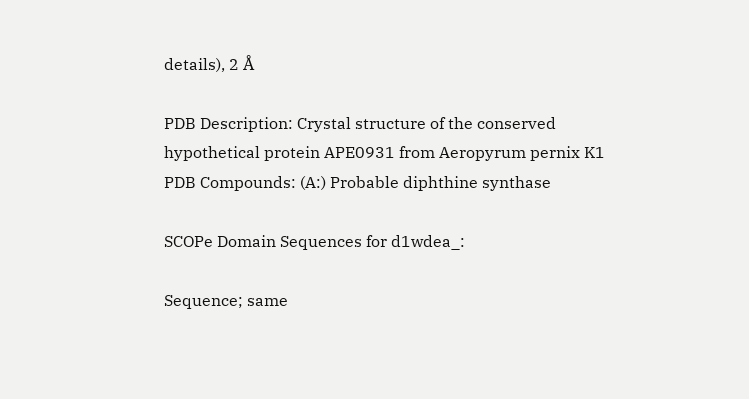details), 2 Å

PDB Description: Crystal structure of the conserved hypothetical protein APE0931 from Aeropyrum pernix K1
PDB Compounds: (A:) Probable diphthine synthase

SCOPe Domain Sequences for d1wdea_:

Sequence; same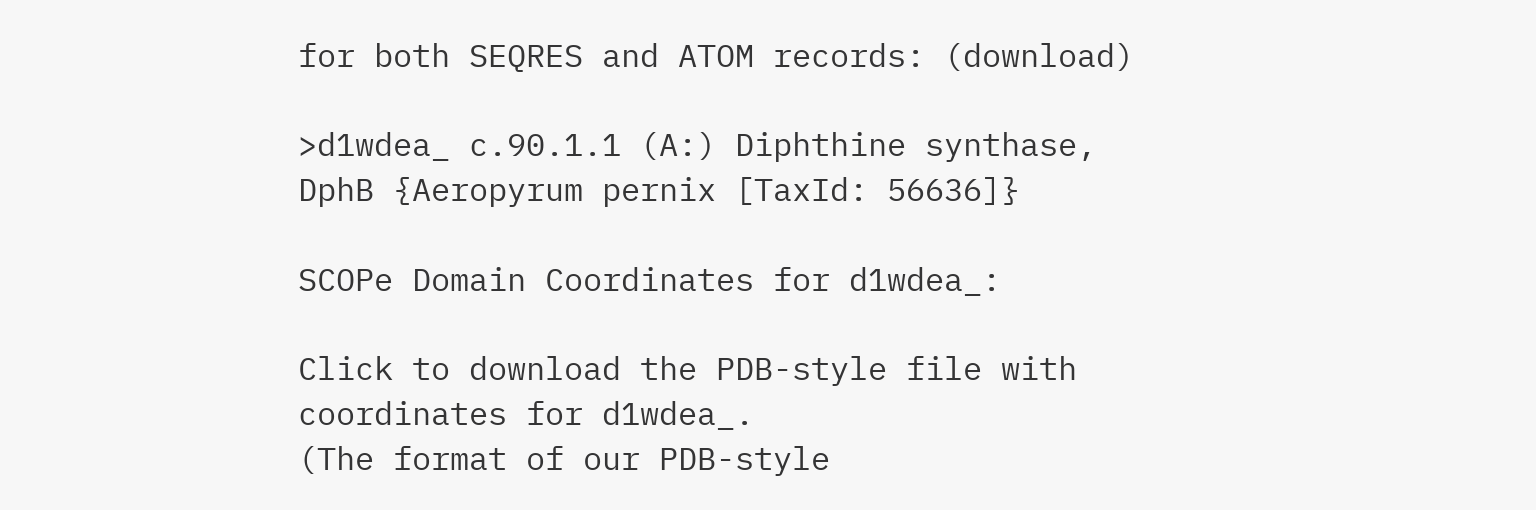for both SEQRES and ATOM records: (download)

>d1wdea_ c.90.1.1 (A:) Diphthine synthase, DphB {Aeropyrum pernix [TaxId: 56636]}

SCOPe Domain Coordinates for d1wdea_:

Click to download the PDB-style file with coordinates for d1wdea_.
(The format of our PDB-style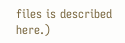files is described here.)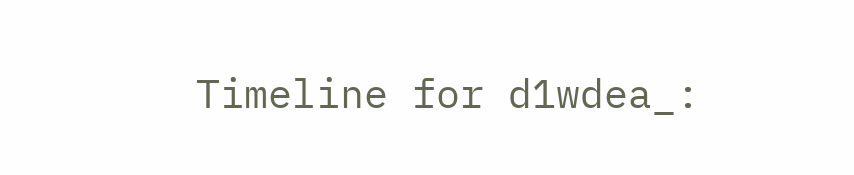Timeline for d1wdea_: